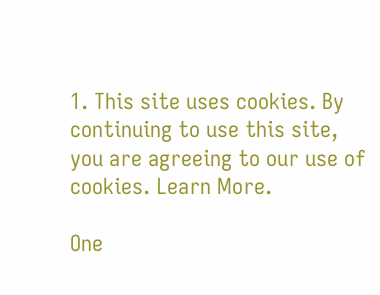1. This site uses cookies. By continuing to use this site, you are agreeing to our use of cookies. Learn More.

One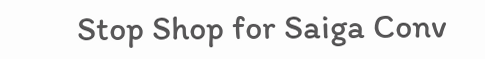Stop Shop for Saiga Conv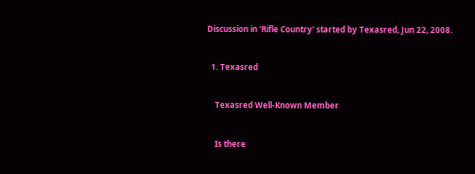Discussion in 'Rifle Country' started by Texasred, Jun 22, 2008.

  1. Texasred

    Texasred Well-Known Member

    Is there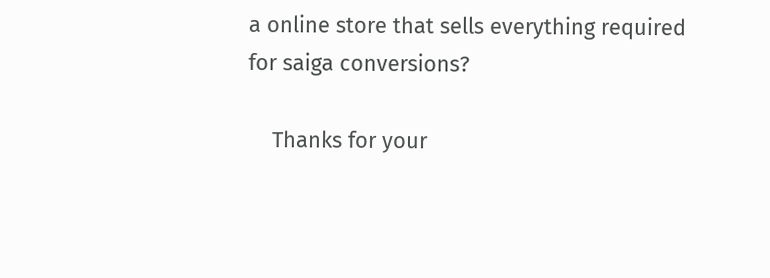a online store that sells everything required for saiga conversions?

    Thanks for your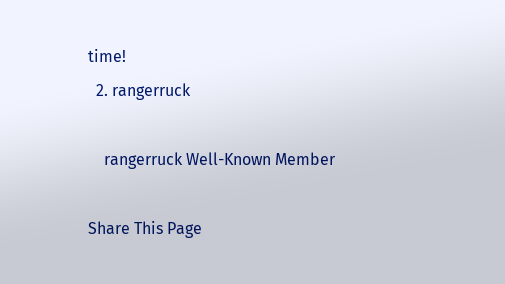time!
  2. rangerruck

    rangerruck Well-Known Member

Share This Page